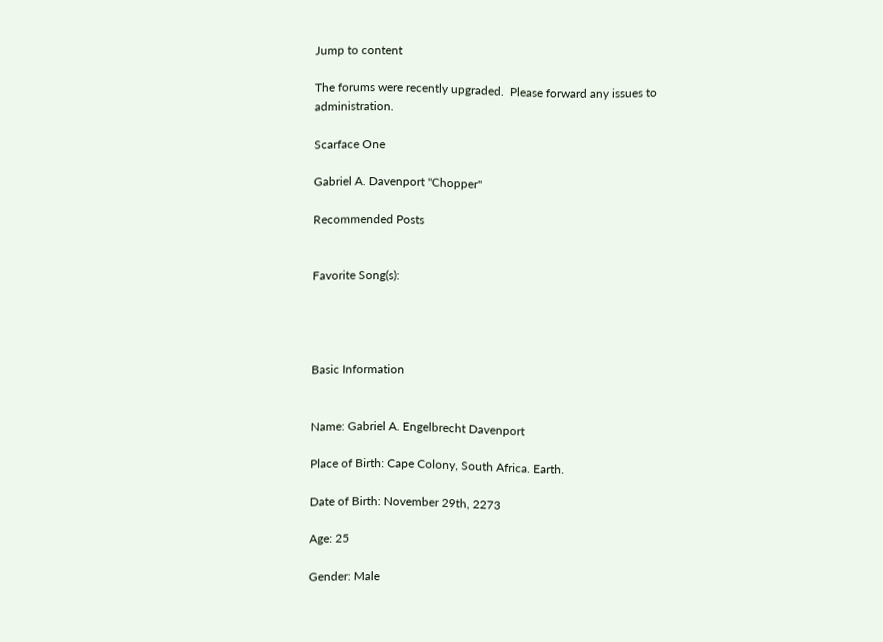Jump to content

The forums were recently upgraded.  Please forward any issues to administration.

Scarface One

Gabriel A. Davenport "Chopper"

Recommended Posts


Favorite Song(s):




Basic Information


Name: Gabriel A. Engelbrecht Davenport

Place of Birth: Cape Colony, South Africa. Earth.

Date of Birth: November 29th, 2273

Age: 25

Gender: Male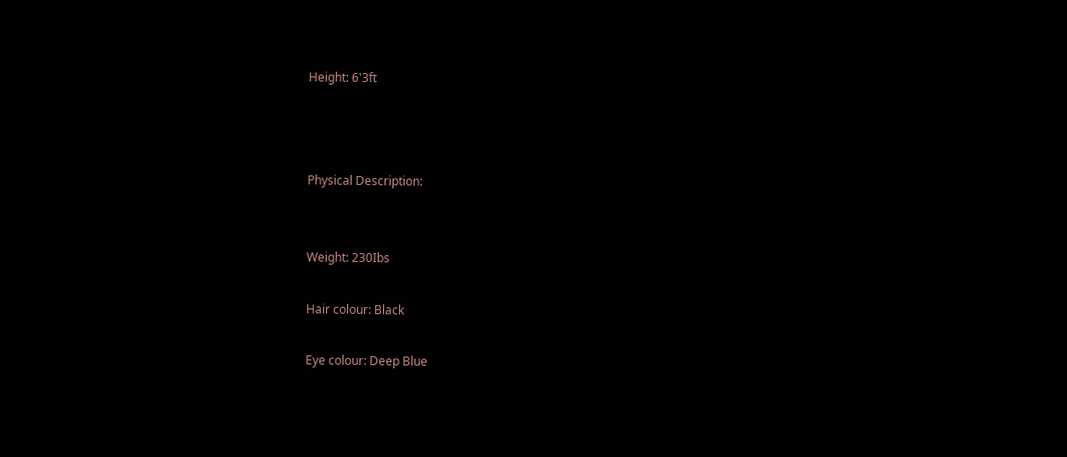Height: 6'3ft



Physical Description:


Weight: 230Ibs

Hair colour: Black

Eye colour: Deep Blue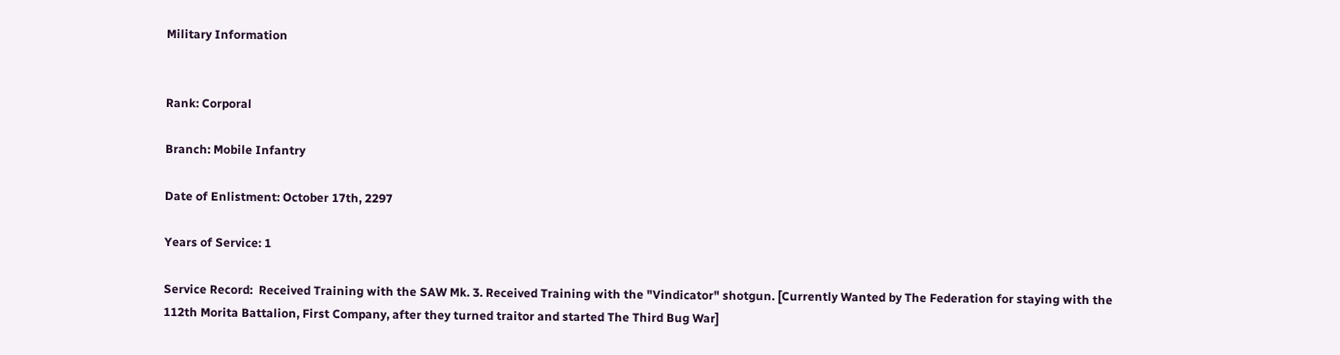Military Information


Rank: Corporal

Branch: Mobile Infantry

Date of Enlistment: October 17th, 2297

Years of Service: 1

Service Record:  Received Training with the SAW Mk. 3. Received Training with the "Vindicator" shotgun. [Currently Wanted by The Federation for staying with the 112th Morita Battalion, First Company, after they turned traitor and started The Third Bug War]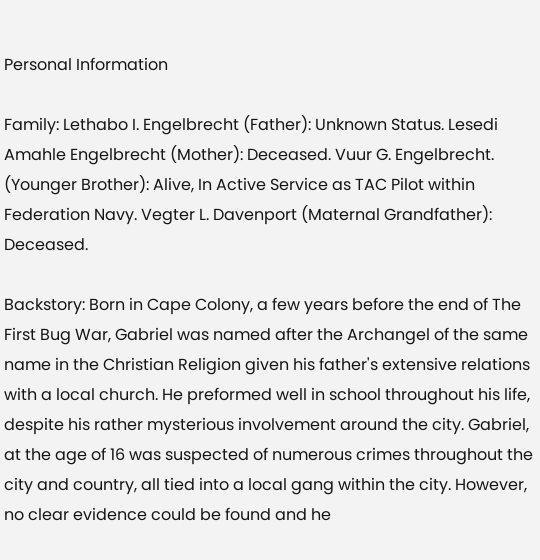Personal Information

Family: Lethabo I. Engelbrecht (Father): Unknown Status. Lesedi Amahle Engelbrecht (Mother): Deceased. Vuur G. Engelbrecht. (Younger Brother): Alive, In Active Service as TAC Pilot within Federation Navy. Vegter L. Davenport (Maternal Grandfather): Deceased.

Backstory: Born in Cape Colony, a few years before the end of The First Bug War, Gabriel was named after the Archangel of the same name in the Christian Religion given his father's extensive relations with a local church. He preformed well in school throughout his life, despite his rather mysterious involvement around the city. Gabriel, at the age of 16 was suspected of numerous crimes throughout the city and country, all tied into a local gang within the city. However, no clear evidence could be found and he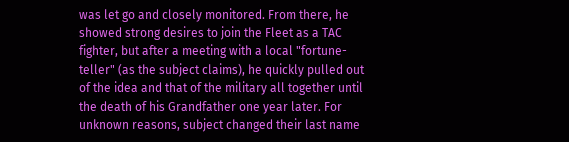was let go and closely monitored. From there, he showed strong desires to join the Fleet as a TAC fighter, but after a meeting with a local "fortune-teller" (as the subject claims), he quickly pulled out of the idea and that of the military all together until the death of his Grandfather one year later. For unknown reasons, subject changed their last name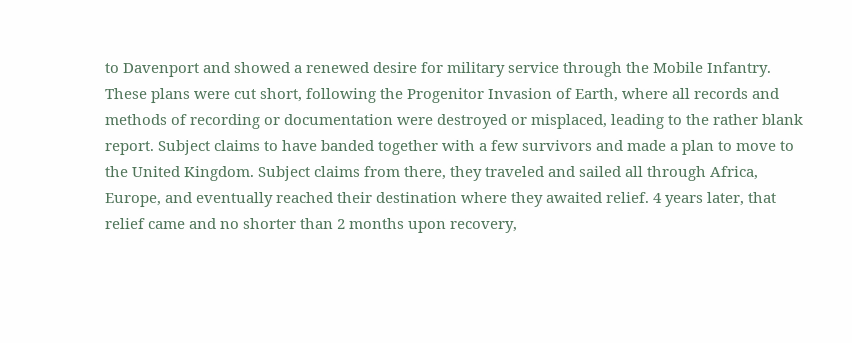to Davenport and showed a renewed desire for military service through the Mobile Infantry. These plans were cut short, following the Progenitor Invasion of Earth, where all records and methods of recording or documentation were destroyed or misplaced, leading to the rather blank report. Subject claims to have banded together with a few survivors and made a plan to move to the United Kingdom. Subject claims from there, they traveled and sailed all through Africa, Europe, and eventually reached their destination where they awaited relief. 4 years later, that relief came and no shorter than 2 months upon recovery,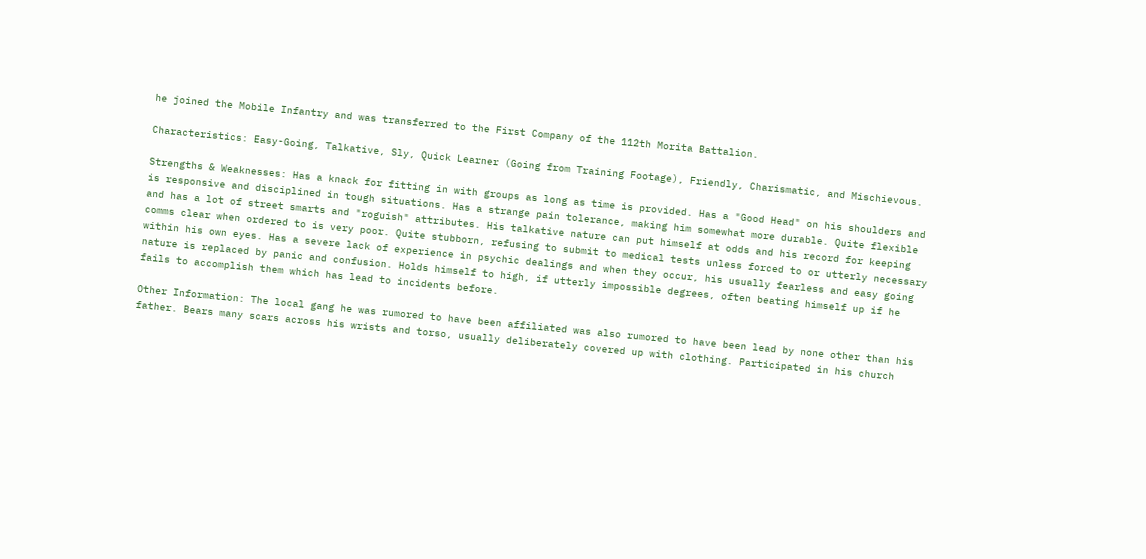he joined the Mobile Infantry and was transferred to the First Company of the 112th Morita Battalion.

Characteristics: Easy-Going, Talkative, Sly, Quick Learner (Going from Training Footage), Friendly, Charismatic, and Mischievous.

Strengths & Weaknesses: Has a knack for fitting in with groups as long as time is provided. Has a "Good Head" on his shoulders and is responsive and disciplined in tough situations. Has a strange pain tolerance, making him somewhat more durable. Quite flexible and has a lot of street smarts and "roguish" attributes. His talkative nature can put himself at odds and his record for keeping comms clear when ordered to is very poor. Quite stubborn, refusing to submit to medical tests unless forced to or utterly necessary within his own eyes. Has a severe lack of experience in psychic dealings and when they occur, his usually fearless and easy going nature is replaced by panic and confusion. Holds himself to high, if utterly impossible degrees, often beating himself up if he fails to accomplish them which has lead to incidents before.

Other Information: The local gang he was rumored to have been affiliated was also rumored to have been lead by none other than his father. Bears many scars across his wrists and torso, usually deliberately covered up with clothing. Participated in his church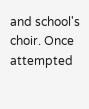and school's choir. Once attempted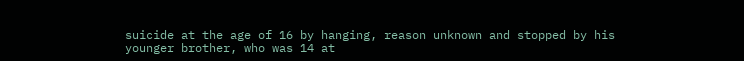suicide at the age of 16 by hanging, reason unknown and stopped by his younger brother, who was 14 at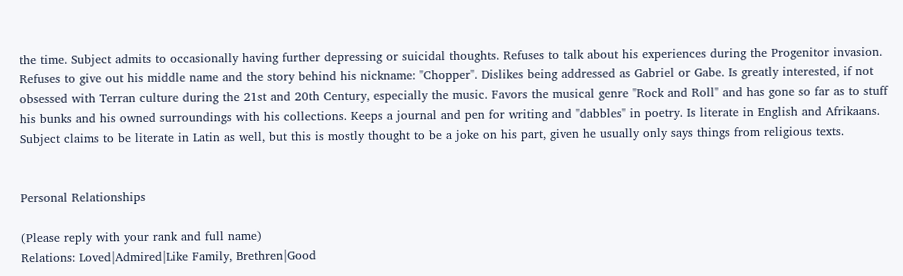the time. Subject admits to occasionally having further depressing or suicidal thoughts. Refuses to talk about his experiences during the Progenitor invasion. Refuses to give out his middle name and the story behind his nickname: "Chopper". Dislikes being addressed as Gabriel or Gabe. Is greatly interested, if not obsessed with Terran culture during the 21st and 20th Century, especially the music. Favors the musical genre "Rock and Roll" and has gone so far as to stuff his bunks and his owned surroundings with his collections. Keeps a journal and pen for writing and "dabbles" in poetry. Is literate in English and Afrikaans. Subject claims to be literate in Latin as well, but this is mostly thought to be a joke on his part, given he usually only says things from religious texts.


Personal Relationships

(Please reply with your rank and full name)
Relations: Loved|Admired|Like Family, Brethren|Good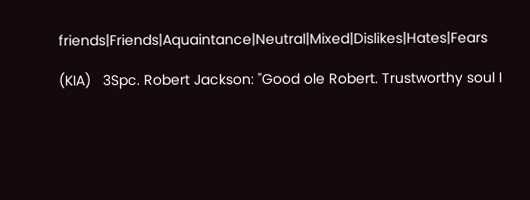friends|Friends|Aquaintance|Neutral|Mixed|Dislikes|Hates|Fears

(KIA)   3Spc. Robert Jackson: "Good ole Robert. Trustworthy soul I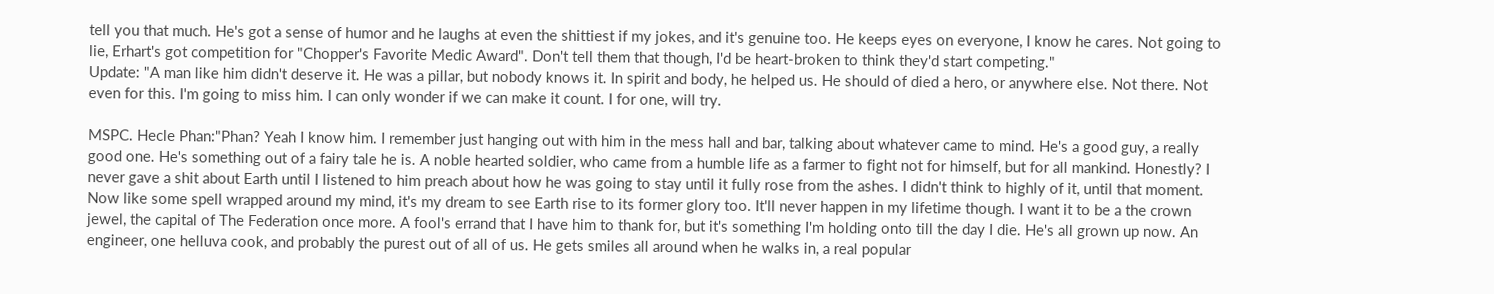tell you that much. He's got a sense of humor and he laughs at even the shittiest if my jokes, and it's genuine too. He keeps eyes on everyone, I know he cares. Not going to lie, Erhart's got competition for "Chopper's Favorite Medic Award". Don't tell them that though, I'd be heart-broken to think they'd start competing."
Update: "A man like him didn't deserve it. He was a pillar, but nobody knows it. In spirit and body, he helped us. He should of died a hero, or anywhere else. Not there. Not even for this. I'm going to miss him. I can only wonder if we can make it count. I for one, will try.

MSPC. Hecle Phan:"Phan? Yeah I know him. I remember just hanging out with him in the mess hall and bar, talking about whatever came to mind. He's a good guy, a really good one. He's something out of a fairy tale he is. A noble hearted soldier, who came from a humble life as a farmer to fight not for himself, but for all mankind. Honestly? I never gave a shit about Earth until I listened to him preach about how he was going to stay until it fully rose from the ashes. I didn't think to highly of it, until that moment. Now like some spell wrapped around my mind, it's my dream to see Earth rise to its former glory too. It'll never happen in my lifetime though. I want it to be a the crown jewel, the capital of The Federation once more. A fool's errand that I have him to thank for, but it's something I'm holding onto till the day I die. He's all grown up now. An engineer, one helluva cook, and probably the purest out of all of us. He gets smiles all around when he walks in, a real popular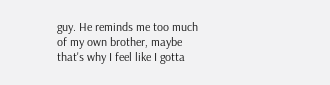guy. He reminds me too much of my own brother, maybe that's why I feel like I gotta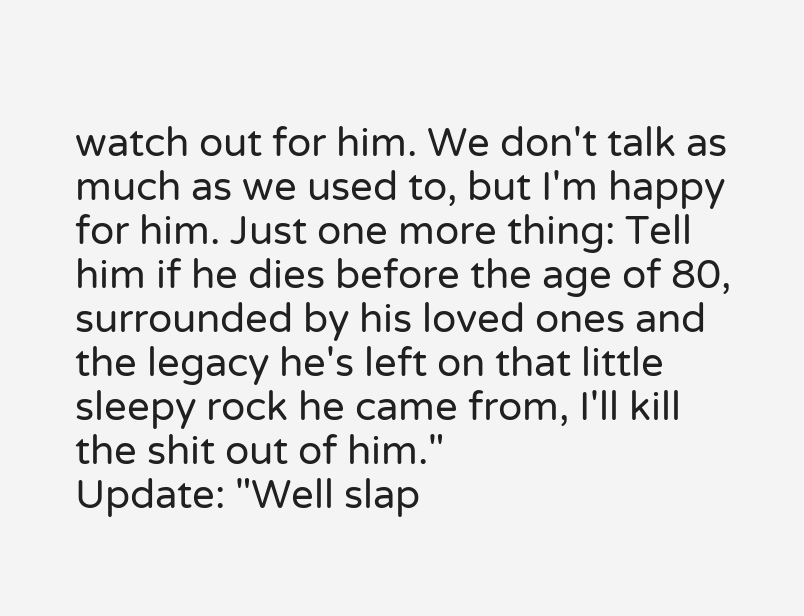watch out for him. We don't talk as much as we used to, but I'm happy for him. Just one more thing: Tell him if he dies before the age of 80, surrounded by his loved ones and the legacy he's left on that little sleepy rock he came from, I'll kill the shit out of him."
Update: "Well slap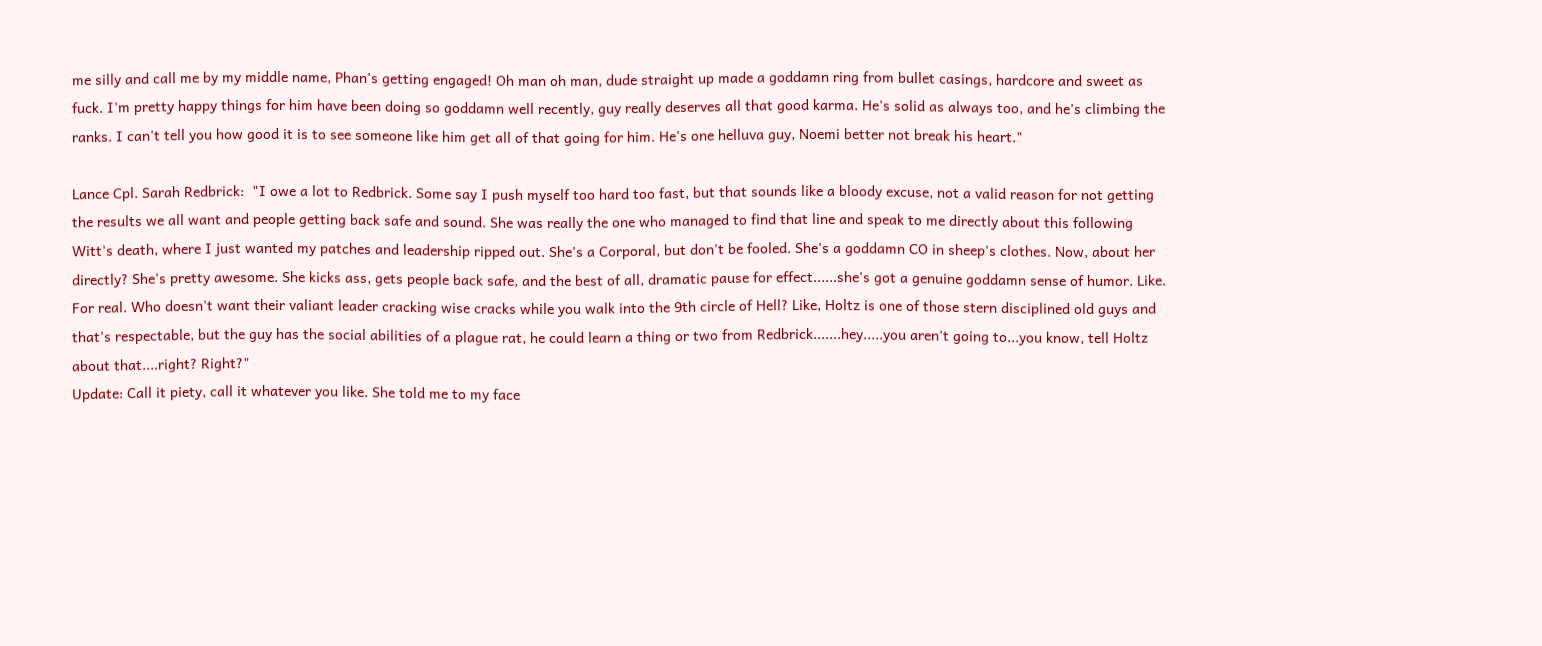me silly and call me by my middle name, Phan's getting engaged! Oh man oh man, dude straight up made a goddamn ring from bullet casings, hardcore and sweet as fuck. I'm pretty happy things for him have been doing so goddamn well recently, guy really deserves all that good karma. He's solid as always too, and he's climbing the ranks. I can't tell you how good it is to see someone like him get all of that going for him. He's one helluva guy, Noemi better not break his heart."

Lance Cpl. Sarah Redbrick:  "I owe a lot to Redbrick. Some say I push myself too hard too fast, but that sounds like a bloody excuse, not a valid reason for not getting the results we all want and people getting back safe and sound. She was really the one who managed to find that line and speak to me directly about this following Witt's death, where I just wanted my patches and leadership ripped out. She's a Corporal, but don't be fooled. She's a goddamn CO in sheep's clothes. Now, about her directly? She's pretty awesome. She kicks ass, gets people back safe, and the best of all, dramatic pause for effect......she's got a genuine goddamn sense of humor. Like. For real. Who doesn't want their valiant leader cracking wise cracks while you walk into the 9th circle of Hell? Like, Holtz is one of those stern disciplined old guys and that's respectable, but the guy has the social abilities of a plague rat, he could learn a thing or two from Redbrick.......hey.....you aren't going to...you know, tell Holtz about that....right? Right?"
Update: Call it piety, call it whatever you like. She told me to my face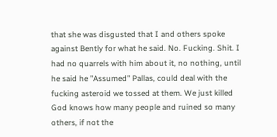that she was disgusted that I and others spoke against Bently for what he said. No. Fucking. Shit. I had no quarrels with him about it, no nothing, until he said he "Assumed" Pallas, could deal with the fucking asteroid we tossed at them. We just killed God knows how many people and ruined so many others, if not the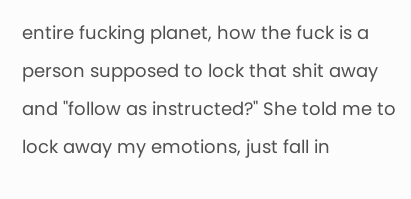entire fucking planet, how the fuck is a person supposed to lock that shit away and "follow as instructed?" She told me to lock away my emotions, just fall in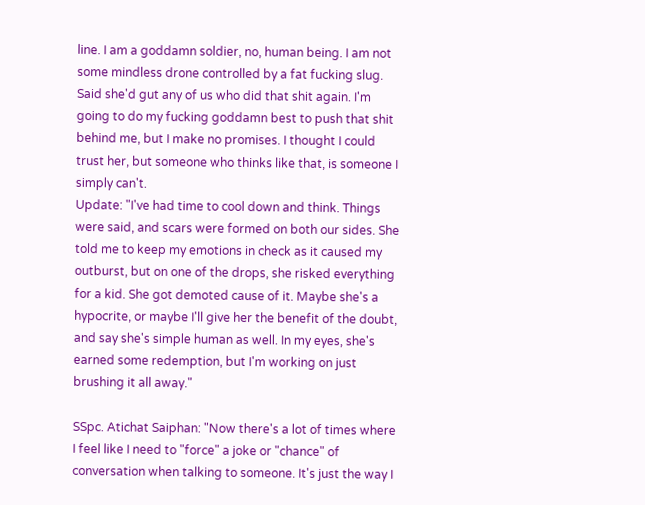line. I am a goddamn soldier, no, human being. I am not some mindless drone controlled by a fat fucking slug. Said she'd gut any of us who did that shit again. I'm going to do my fucking goddamn best to push that shit behind me, but I make no promises. I thought I could trust her, but someone who thinks like that, is someone I simply can't.
Update: "I've had time to cool down and think. Things were said, and scars were formed on both our sides. She told me to keep my emotions in check as it caused my outburst, but on one of the drops, she risked everything for a kid. She got demoted cause of it. Maybe she's a hypocrite, or maybe I'll give her the benefit of the doubt, and say she's simple human as well. In my eyes, she's earned some redemption, but I'm working on just brushing it all away."

SSpc. Atichat Saiphan: "Now there's a lot of times where I feel like I need to "force" a joke or "chance" of conversation when talking to someone. It's just the way I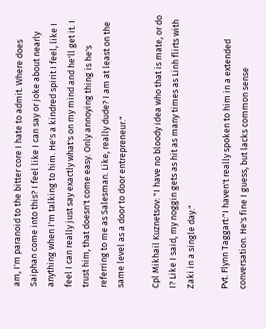am, I'm paranoid to the bitter core I hate to admit. Where does Saiphan come into this? I feel like I can say or joke about nearly anything when I'm talking to him. He's a kindred spirit I feel, like I feel I can really just say exactly what's on my mind and he'll get it. I trust him, that doesn't come easy. Only annoying thing is he's referring to me as Salesman. Like, really dude? I am at least on the same level as a door to door entrepreneur."

Cpl Mikhail Kuznetsov: "I have no bloody idea who that is mate, or do I? Like I said, my noggin gets as hit as many times as Linh flirts with Zaki in a single day."

Pvt. Flynn Taggart:"I haven't really spoken to him in a extended conversation. He's fine I guess, but lacks common sense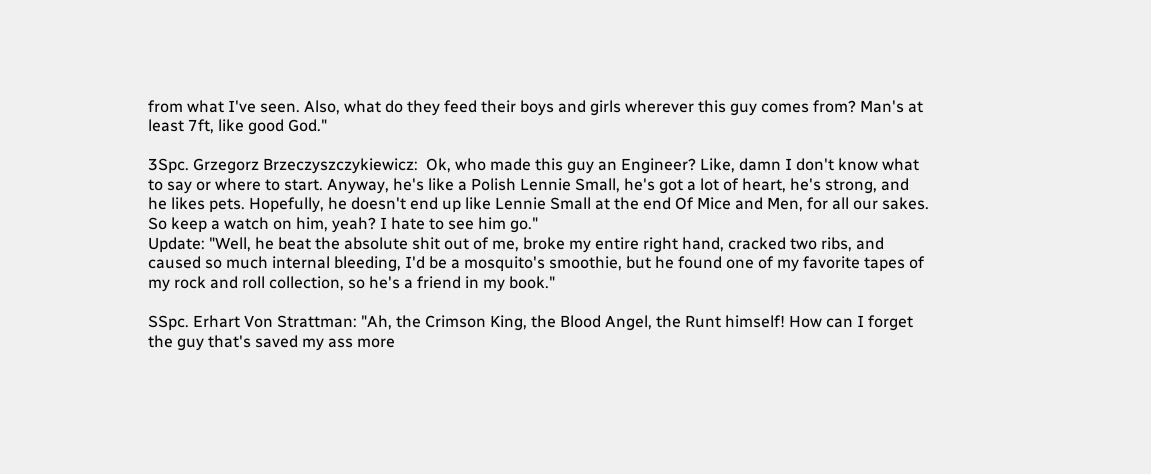from what I've seen. Also, what do they feed their boys and girls wherever this guy comes from? Man's at least 7ft, like good God."

3Spc. Grzegorz Brzeczyszczykiewicz:  Ok, who made this guy an Engineer? Like, damn I don't know what to say or where to start. Anyway, he's like a Polish Lennie Small, he's got a lot of heart, he's strong, and he likes pets. Hopefully, he doesn't end up like Lennie Small at the end Of Mice and Men, for all our sakes. So keep a watch on him, yeah? I hate to see him go."
Update: "Well, he beat the absolute shit out of me, broke my entire right hand, cracked two ribs, and caused so much internal bleeding, I'd be a mosquito's smoothie, but he found one of my favorite tapes of my rock and roll collection, so he's a friend in my book."

SSpc. Erhart Von Strattman: "Ah, the Crimson King, the Blood Angel, the Runt himself! How can I forget the guy that's saved my ass more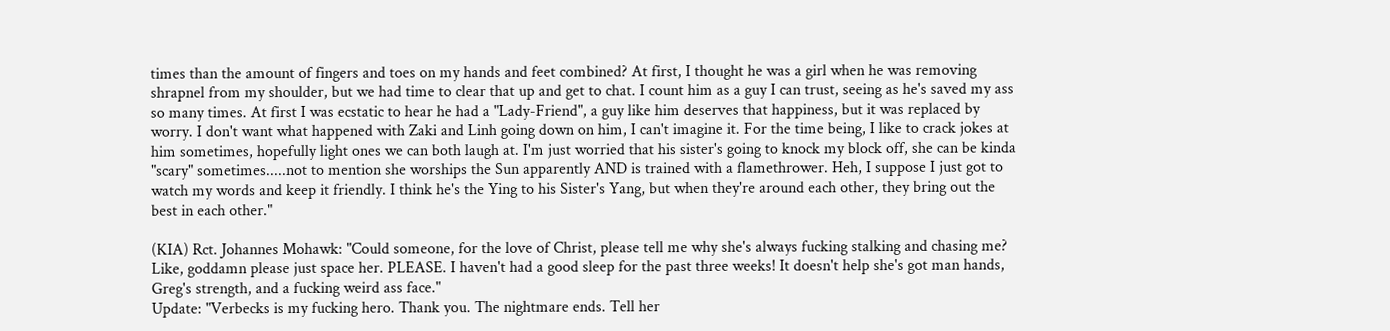times than the amount of fingers and toes on my hands and feet combined? At first, I thought he was a girl when he was removing shrapnel from my shoulder, but we had time to clear that up and get to chat. I count him as a guy I can trust, seeing as he's saved my ass so many times. At first I was ecstatic to hear he had a "Lady-Friend", a guy like him deserves that happiness, but it was replaced by worry. I don't want what happened with Zaki and Linh going down on him, I can't imagine it. For the time being, I like to crack jokes at him sometimes, hopefully light ones we can both laugh at. I'm just worried that his sister's going to knock my block off, she can be kinda "scary" sometimes.....not to mention she worships the Sun apparently AND is trained with a flamethrower. Heh, I suppose I just got to watch my words and keep it friendly. I think he's the Ying to his Sister's Yang, but when they're around each other, they bring out the best in each other."

(KIA) Rct. Johannes Mohawk: "Could someone, for the love of Christ, please tell me why she's always fucking stalking and chasing me? Like, goddamn please just space her. PLEASE. I haven't had a good sleep for the past three weeks! It doesn't help she's got man hands, Greg's strength, and a fucking weird ass face."
Update: "Verbecks is my fucking hero. Thank you. The nightmare ends. Tell her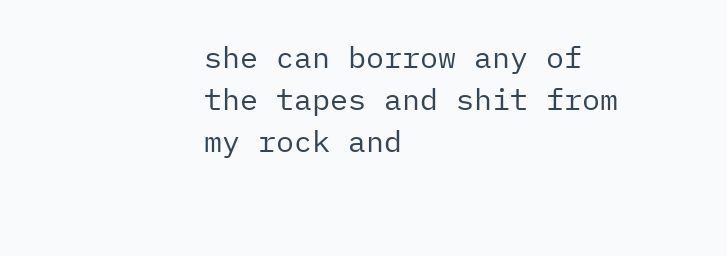she can borrow any of the tapes and shit from my rock and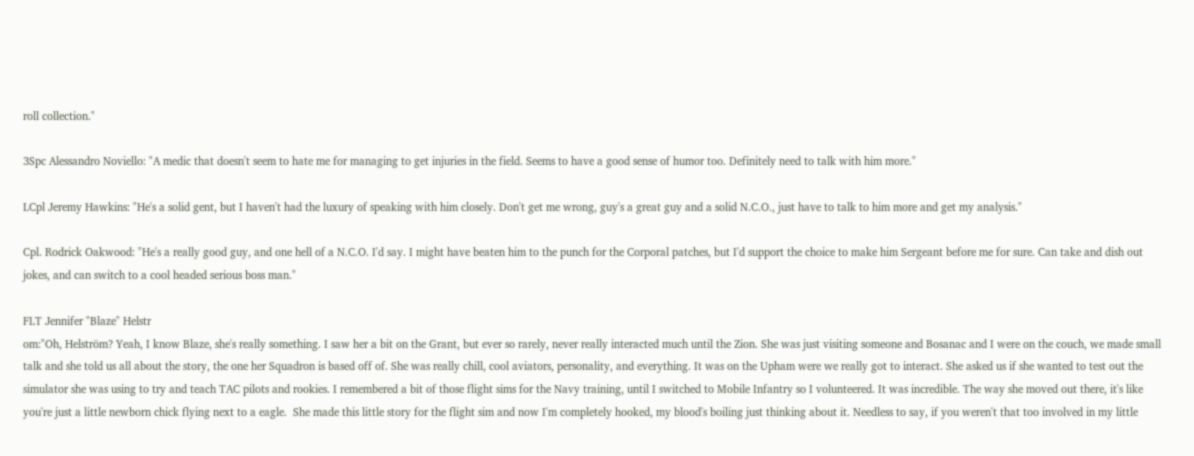roll collection."

3Spc Alessandro Noviello: "A medic that doesn't seem to hate me for managing to get injuries in the field. Seems to have a good sense of humor too. Definitely need to talk with him more."

LCpl Jeremy Hawkins: "He's a solid gent, but I haven't had the luxury of speaking with him closely. Don't get me wrong, guy's a great guy and a solid N.C.O., just have to talk to him more and get my analysis."

Cpl. Rodrick Oakwood: "He's a really good guy, and one hell of a N.C.O. I'd say. I might have beaten him to the punch for the Corporal patches, but I'd support the choice to make him Sergeant before me for sure. Can take and dish out jokes, and can switch to a cool headed serious boss man."

FLT Jennifer "Blaze" Helstr
om:"Oh, Helström? Yeah, I know Blaze, she's really something. I saw her a bit on the Grant, but ever so rarely, never really interacted much until the Zion. She was just visiting someone and Bosanac and I were on the couch, we made small talk and she told us all about the story, the one her Squadron is based off of. She was really chill, cool aviators, personality, and everything. It was on the Upham were we really got to interact. She asked us if she wanted to test out the simulator she was using to try and teach TAC pilots and rookies. I remembered a bit of those flight sims for the Navy training, until I switched to Mobile Infantry so I volunteered. It was incredible. The way she moved out there, it's like you're just a little newborn chick flying next to a eagle.  She made this little story for the flight sim and now I'm completely hooked, my blood's boiling just thinking about it. Needless to say, if you weren't that too involved in my little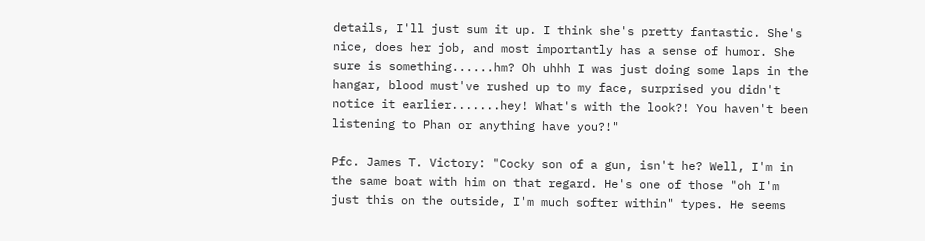details, I'll just sum it up. I think she's pretty fantastic. She's nice, does her job, and most importantly has a sense of humor. She sure is something......hm? Oh uhhh I was just doing some laps in the hangar, blood must've rushed up to my face, surprised you didn't notice it earlier.......hey! What's with the look?! You haven't been listening to Phan or anything have you?!"

Pfc. James T. Victory: "Cocky son of a gun, isn't he? Well, I'm in the same boat with him on that regard. He's one of those "oh I'm just this on the outside, I'm much softer within" types. He seems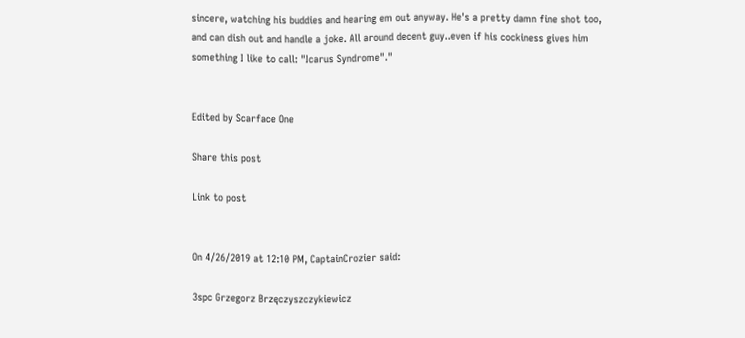sincere, watching his buddies and hearing em out anyway. He's a pretty damn fine shot too, and can dish out and handle a joke. All around decent guy..even if his cockiness gives him something I like to call: "Icarus Syndrome"."


Edited by Scarface One

Share this post

Link to post


On 4/26/2019 at 12:10 PM, CaptainCrozier said:

3spc Grzegorz Brzęczyszczykiewicz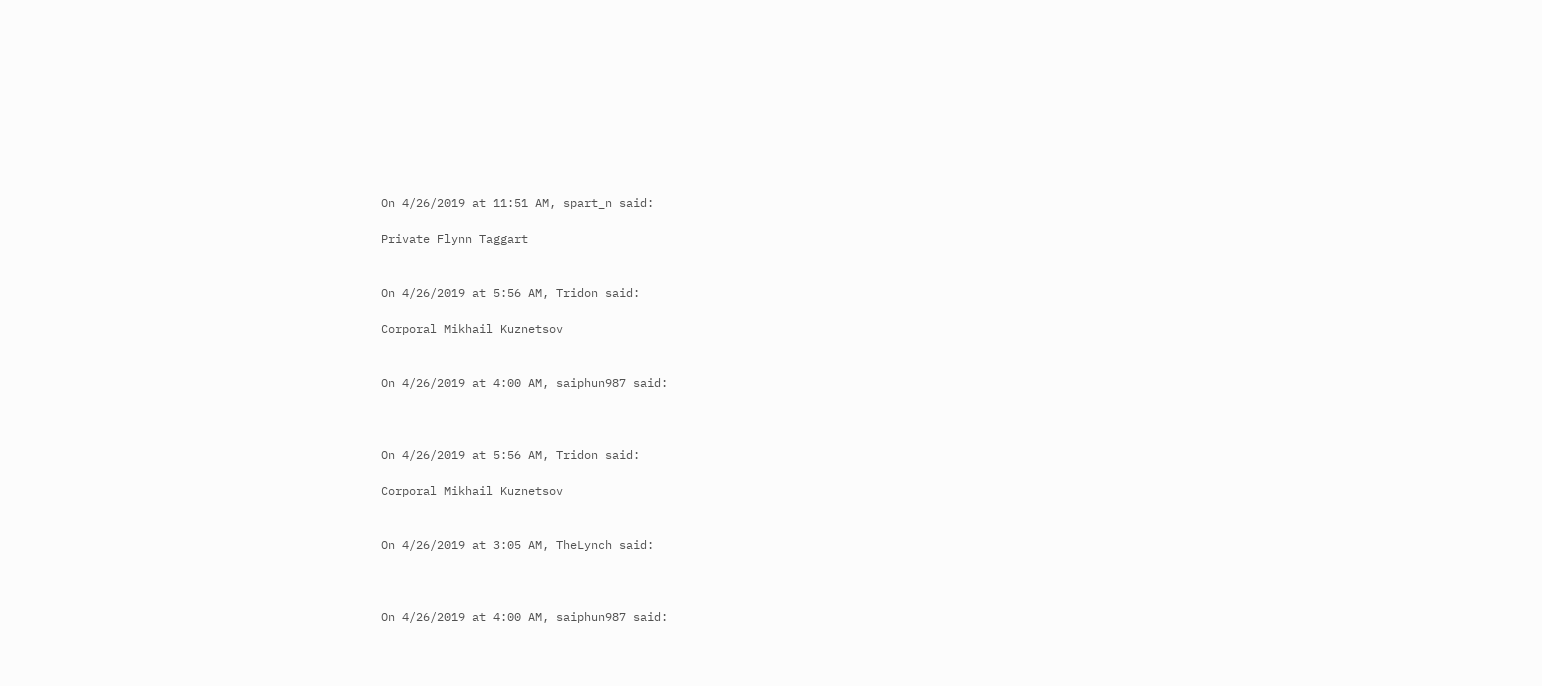On 4/26/2019 at 11:51 AM, spart_n said:

Private Flynn Taggart


On 4/26/2019 at 5:56 AM, Tridon said:

Corporal Mikhail Kuznetsov


On 4/26/2019 at 4:00 AM, saiphun987 said:



On 4/26/2019 at 5:56 AM, Tridon said:

Corporal Mikhail Kuznetsov


On 4/26/2019 at 3:05 AM, TheLynch said:



On 4/26/2019 at 4:00 AM, saiphun987 said: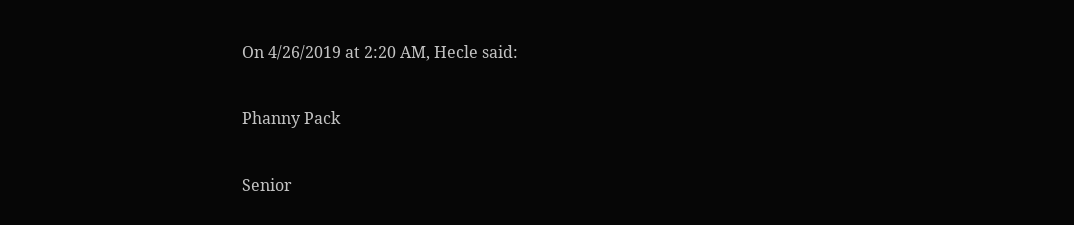On 4/26/2019 at 2:20 AM, Hecle said:

Phanny Pack

Senior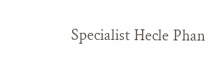Specialist Hecle Phan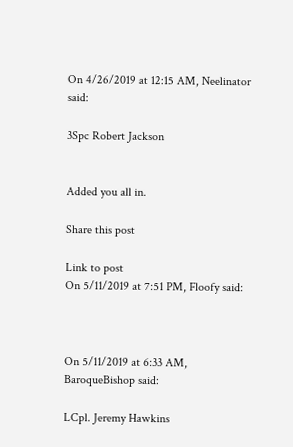On 4/26/2019 at 12:15 AM, Neelinator said:

3Spc Robert Jackson


Added you all in.

Share this post

Link to post
On 5/11/2019 at 7:51 PM, Floofy said:



On 5/11/2019 at 6:33 AM, BaroqueBishop said:

LCpl. Jeremy Hawkins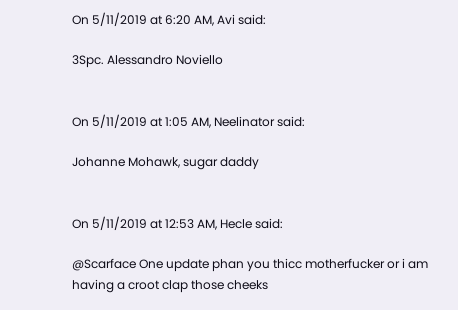On 5/11/2019 at 6:20 AM, Avi said:

3Spc. Alessandro Noviello


On 5/11/2019 at 1:05 AM, Neelinator said:

Johanne Mohawk, sugar daddy


On 5/11/2019 at 12:53 AM, Hecle said:

@Scarface One update phan you thicc motherfucker or i am having a croot clap those cheeks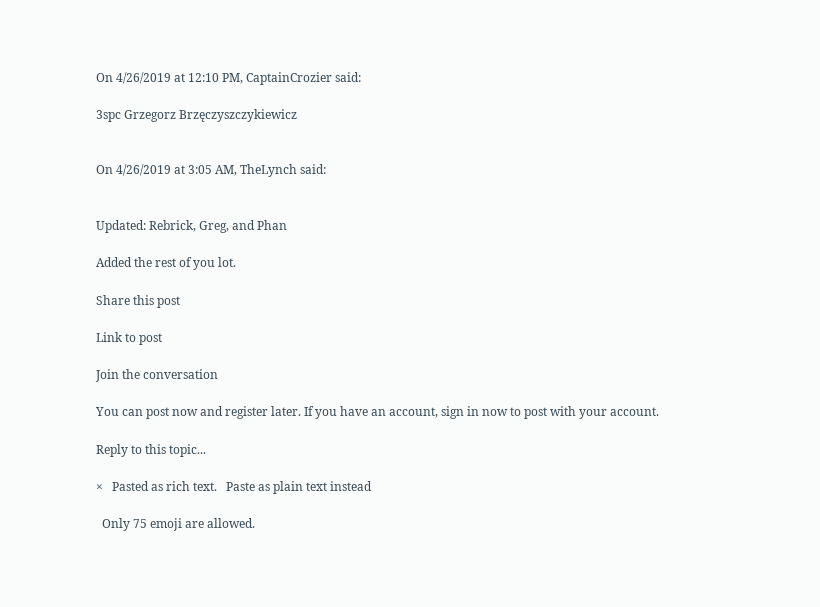On 4/26/2019 at 12:10 PM, CaptainCrozier said:

3spc Grzegorz Brzęczyszczykiewicz


On 4/26/2019 at 3:05 AM, TheLynch said:


Updated: Rebrick, Greg, and Phan

Added the rest of you lot.

Share this post

Link to post

Join the conversation

You can post now and register later. If you have an account, sign in now to post with your account.

Reply to this topic...

×   Pasted as rich text.   Paste as plain text instead

  Only 75 emoji are allowed.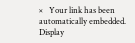×   Your link has been automatically embedded.   Display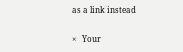as a link instead

×   Your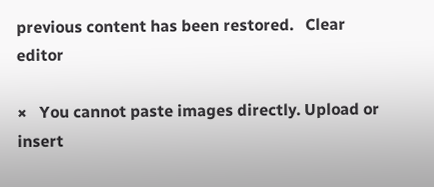previous content has been restored.   Clear editor

×   You cannot paste images directly. Upload or insert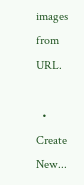images from URL.

  • Create New...